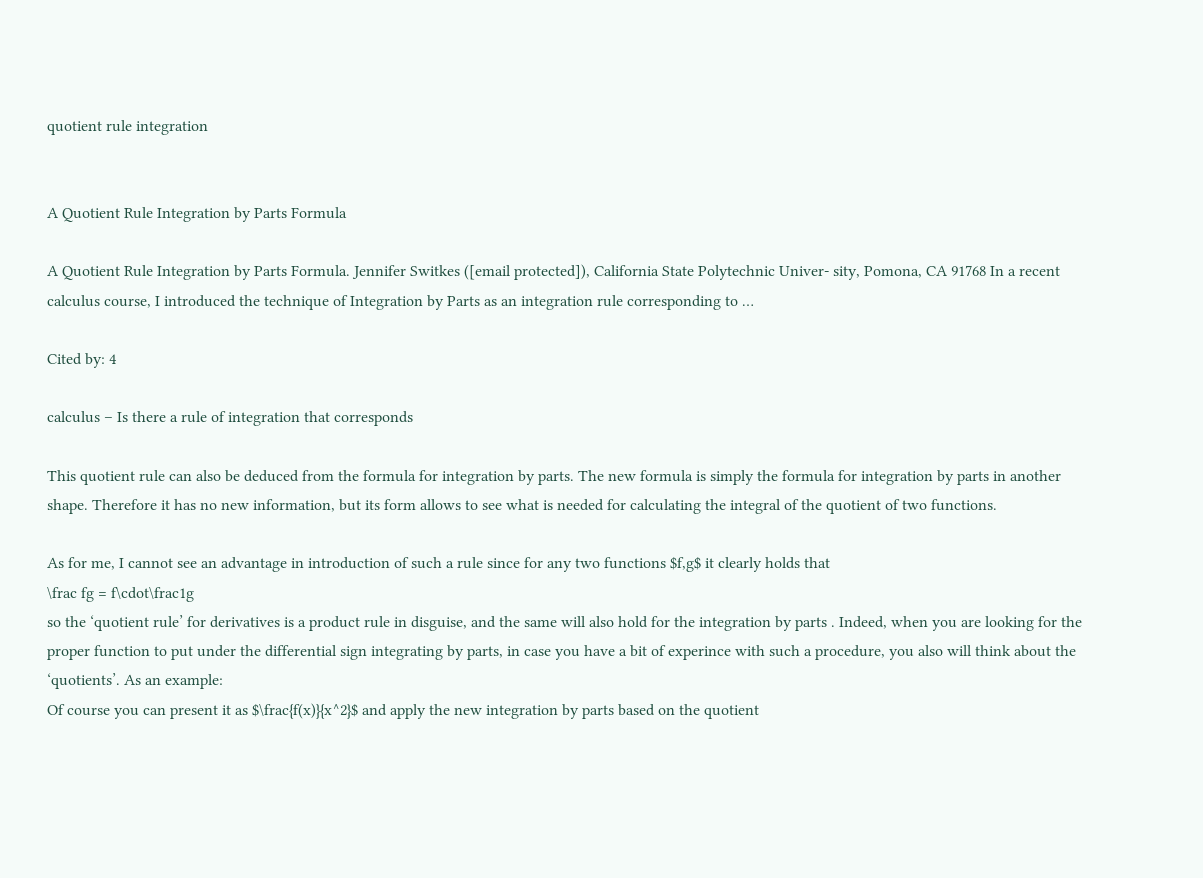quotient rule integration


A Quotient Rule Integration by Parts Formula

A Quotient Rule Integration by Parts Formula. Jennifer Switkes ([email protected]), California State Polytechnic Univer- sity, Pomona, CA 91768 In a recent calculus course, I introduced the technique of Integration by Parts as an integration rule corresponding to …

Cited by: 4

calculus – Is there a rule of integration that corresponds

This quotient rule can also be deduced from the formula for integration by parts. The new formula is simply the formula for integration by parts in another shape. Therefore it has no new information, but its form allows to see what is needed for calculating the integral of the quotient of two functions.

As for me, I cannot see an advantage in introduction of such a rule since for any two functions $f,g$ it clearly holds that
\frac fg = f\cdot\frac1g
so the ‘quotient rule’ for derivatives is a product rule in disguise, and the same will also hold for the integration by parts . Indeed, when you are looking for the proper function to put under the differential sign integrating by parts, in case you have a bit of experince with such a procedure, you also will think about the ‘quotients’. As an example:
Of course you can present it as $\frac{f(x)}{x^2}$ and apply the new integration by parts based on the quotient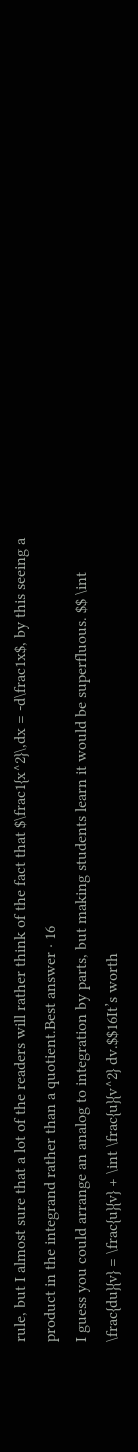rule, but I almost sure that a lot of the readers will rather think of the fact that $\frac1{x^2}\,dx = -d\frac1x$, by this seeing a product in the integrand rather than a quotient.Best answer · 16
I guess you could arrange an analog to integration by parts, but making students learn it would be superfluous. $$ \int \frac{du}{v} = \frac{u}{v} + \int \frac{u}{v^2} dv.$$16It’s worth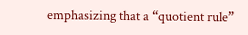emphasizing that a “quotient rule”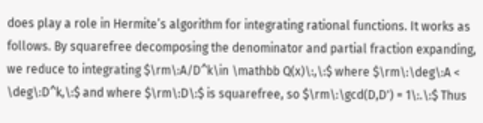does play a role in Hermite’s algorithm for integrating rational functions. It works as follows. By squarefree decomposing the denominator and partial fraction expanding, we reduce to integrating $\rm\:A/D^k\in \mathbb Q(x)\:,\:$ where $\rm\:\deg\:A < \deg\:D^k,\:$ and where $\rm\:D\:$ is squarefree, so $\rm\:\gcd(D,D') = 1\:.\:$ Thus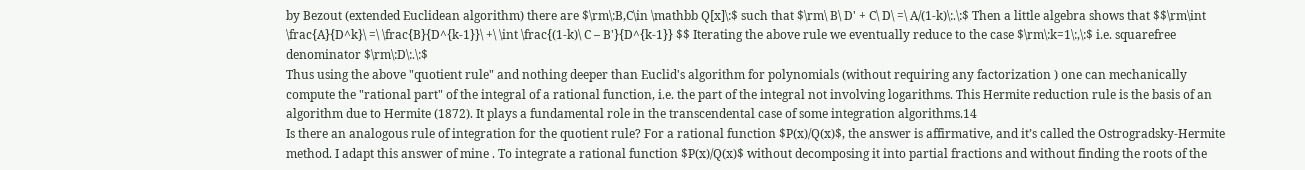by Bezout (extended Euclidean algorithm) there are $\rm\:B,C\in \mathbb Q[x]\:$ such that $\rm\ B\ D' + C\ D\ =\ A/(1-k)\:.\:$ Then a little algebra shows that $$\rm\int \frac{A}{D^k}\ =\ \frac{B}{D^{k-1}}\ +\ \int \frac{(1-k)\ C – B'}{D^{k-1}} $$ Iterating the above rule we eventually reduce to the case $\rm\:k=1\:,\:$ i.e. squarefree denominator $\rm\:D\:.\:$
Thus using the above "quotient rule" and nothing deeper than Euclid's algorithm for polynomials (without requiring any factorization ) one can mechanically compute the "rational part" of the integral of a rational function, i.e. the part of the integral not involving logarithms. This Hermite reduction rule is the basis of an algorithm due to Hermite (1872). It plays a fundamental role in the transcendental case of some integration algorithms.14
Is there an analogous rule of integration for the quotient rule? For a rational function $P(x)/Q(x)$, the answer is affirmative, and it’s called the Ostrogradsky-Hermite method. I adapt this answer of mine . To integrate a rational function $P(x)/Q(x)$ without decomposing it into partial fractions and without finding the roots of the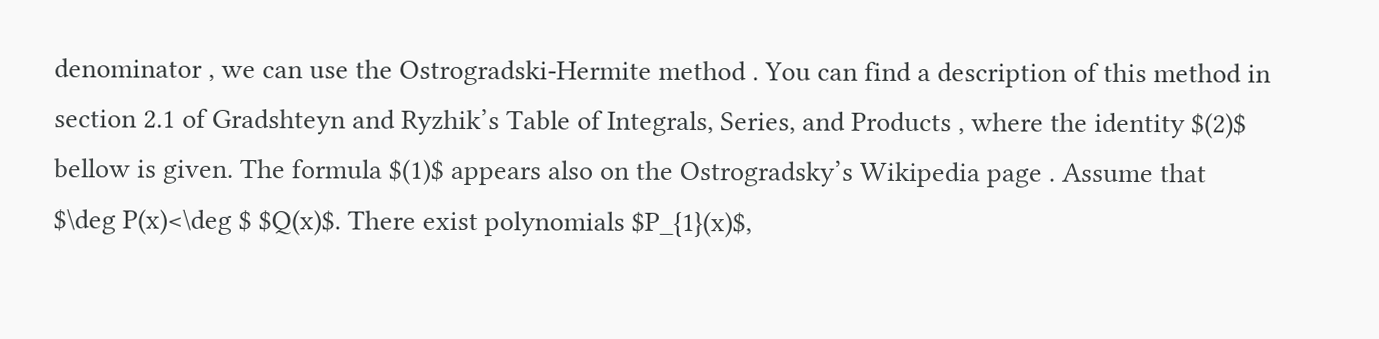denominator , we can use the Ostrogradski-Hermite method . You can find a description of this method in section 2.1 of Gradshteyn and Ryzhik’s Table of Integrals, Series, and Products , where the identity $(2)$ bellow is given. The formula $(1)$ appears also on the Ostrogradsky’s Wikipedia page . Assume that $\deg P(x)<\deg $ $Q(x)$. There exist polynomials $P_{1}(x)$,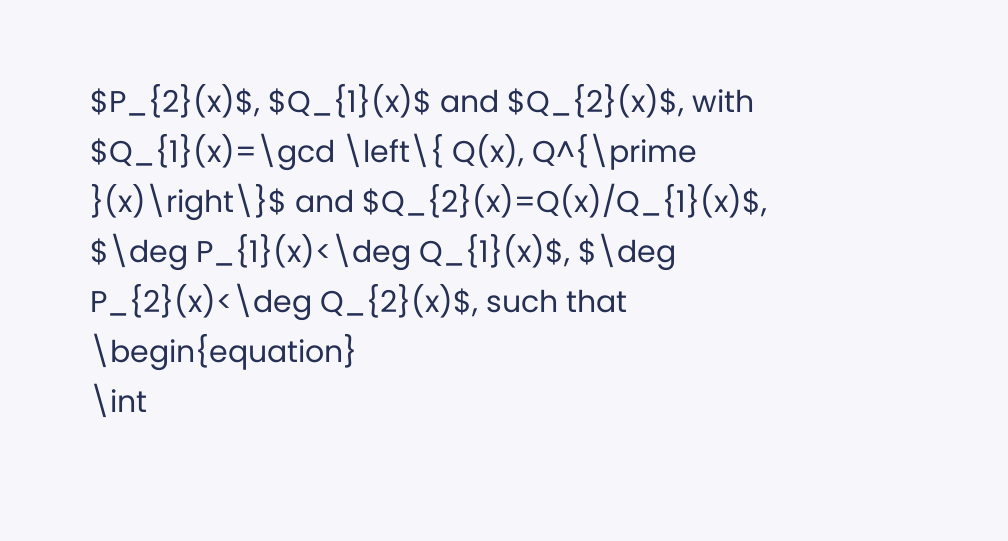$P_{2}(x)$, $Q_{1}(x)$ and $Q_{2}(x)$, with $Q_{1}(x)=\gcd \left\{ Q(x), Q^{\prime }(x)\right\}$ and $Q_{2}(x)=Q(x)/Q_{1}(x)$, $\deg P_{1}(x)<\deg Q_{1}(x)$, $\deg P_{2}(x)<\deg Q_{2}(x)$, such that \begin{equation}
\int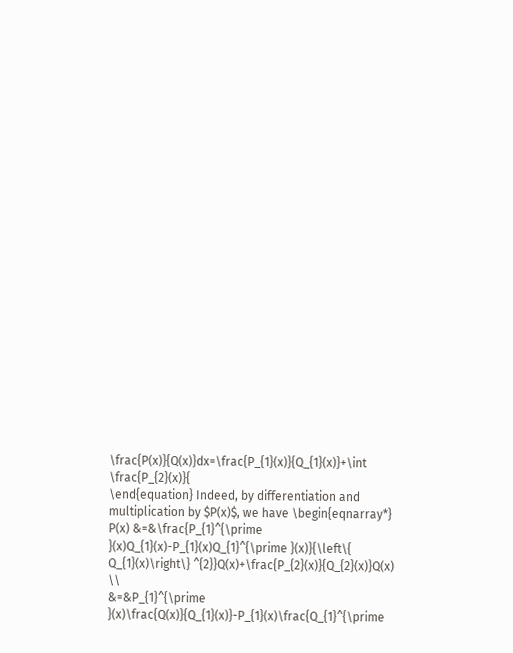\frac{P(x)}{Q(x)}dx=\frac{P_{1}(x)}{Q_{1}(x)}+\int \frac{P_{2}(x)}{
\end{equation} Indeed, by differentiation and multiplication by $P(x)$, we have \begin{eqnarray*}
P(x) &=&\frac{P_{1}^{\prime }(x)Q_{1}(x)-P_{1}(x)Q_{1}^{\prime }(x)}{\left\{
Q_{1}(x)\right\} ^{2}}Q(x)+\frac{P_{2}(x)}{Q_{2}(x)}Q(x) \\
&=&P_{1}^{\prime }(x)\frac{Q(x)}{Q_{1}(x)}-P_{1}(x)\frac{Q_{1}^{\prime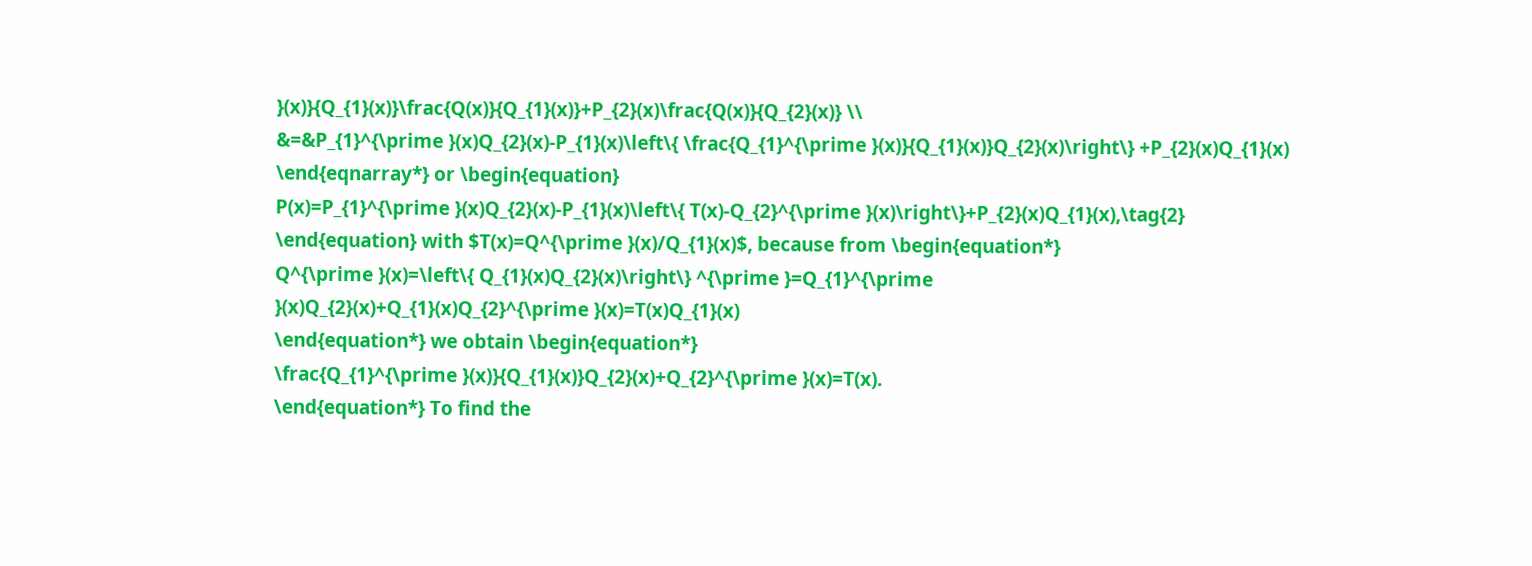}(x)}{Q_{1}(x)}\frac{Q(x)}{Q_{1}(x)}+P_{2}(x)\frac{Q(x)}{Q_{2}(x)} \\
&=&P_{1}^{\prime }(x)Q_{2}(x)-P_{1}(x)\left\{ \frac{Q_{1}^{\prime }(x)}{Q_{1}(x)}Q_{2}(x)\right\} +P_{2}(x)Q_{1}(x)
\end{eqnarray*} or \begin{equation}
P(x)=P_{1}^{\prime }(x)Q_{2}(x)-P_{1}(x)\left\{ T(x)-Q_{2}^{\prime }(x)\right\}+P_{2}(x)Q_{1}(x),\tag{2}
\end{equation} with $T(x)=Q^{\prime }(x)/Q_{1}(x)$, because from \begin{equation*}
Q^{\prime }(x)=\left\{ Q_{1}(x)Q_{2}(x)\right\} ^{\prime }=Q_{1}^{\prime
}(x)Q_{2}(x)+Q_{1}(x)Q_{2}^{\prime }(x)=T(x)Q_{1}(x)
\end{equation*} we obtain \begin{equation*}
\frac{Q_{1}^{\prime }(x)}{Q_{1}(x)}Q_{2}(x)+Q_{2}^{\prime }(x)=T(x).
\end{equation*} To find the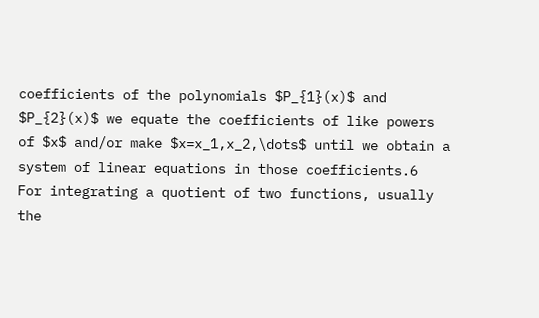coefficients of the polynomials $P_{1}(x)$ and $P_{2}(x)$ we equate the coefficients of like powers of $x$ and/or make $x=x_1,x_2,\dots$ until we obtain a system of linear equations in those coefficients.6
For integrating a quotient of two functions, usually the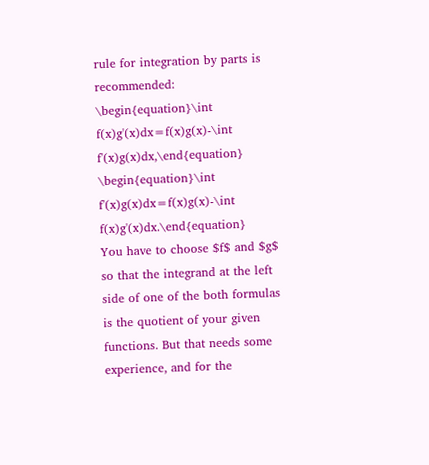rule for integration by parts is recommended:
\begin{equation}\int f(x)g'(x)dx=f(x)g(x)-\int f'(x)g(x)dx,\end{equation}
\begin{equation}\int f'(x)g(x)dx=f(x)g(x)-\int f(x)g'(x)dx.\end{equation}
You have to choose $f$ and $g$ so that the integrand at the left side of one of the both formulas is the quotient of your given functions. But that needs some experience, and for the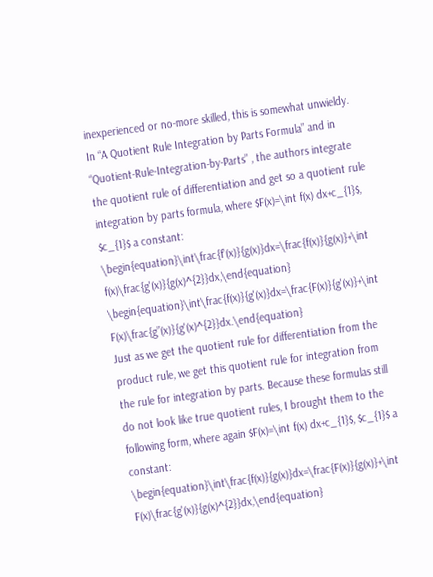inexperienced or no-more skilled, this is somewhat unwieldy. In “A Quotient Rule Integration by Parts Formula” and in “Quotient-Rule-Integration-by-Parts” , the authors integrate the quotient rule of differentiation and get so a quotient rule integration by parts formula, where $F(x)=\int f(x) dx+c_{1}$, $c_{1}$ a constant:
\begin{equation}\int\frac{f'(x)}{g(x)}dx=\frac{f(x)}{g(x)}+\int f(x)\frac{g'(x)}{g(x)^{2}}dx,\end{equation}
\begin{equation}\int\frac{f(x)}{g'(x)}dx=\frac{F(x)}{g'(x)}+\int F(x)\frac{g”(x)}{g'(x)^{2}}dx.\end{equation}
Just as we get the quotient rule for differentiation from the product rule, we get this quotient rule for integration from the rule for integration by parts. Because these formulas still do not look like true quotient rules, I brought them to the following form, where again $F(x)=\int f(x) dx+c_{1}$, $c_{1}$ a constant: \begin{equation}\int\frac{f(x)}{g(x)}dx=\frac{F(x)}{g(x)}+\int F(x)\frac{g'(x)}{g(x)^{2}}dx,\end{equation}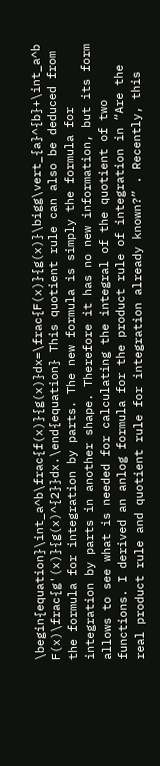\begin{equation}\int_a^b\frac{f(x)}{g(x)}dx=\frac{F(x)}{g(x)}\bigg\vert_{a}^{b}+\int_a^b F(x)\frac{g'(x)}{g(x)^{2}}dx.\end{equation} This quotient rule can also be deduced from the formula for integration by parts. The new formula is simply the formula for integration by parts in another shape. Therefore it has no new information, but its form allows to see what is needed for calculating the integral of the quotient of two functions. I derived an anlog formula for the product rule of integration in “Are the real product rule and quotient rule for integration already known?” . Recently, this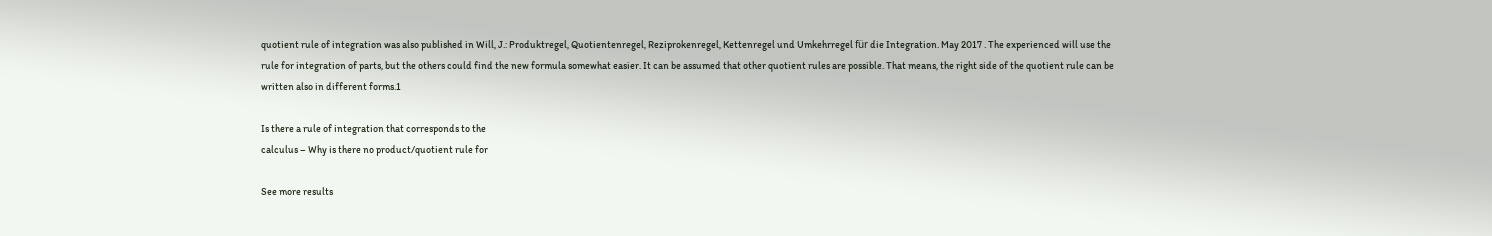quotient rule of integration was also published in Will, J.: Produktregel, Quotientenregel, Reziprokenregel, Kettenregel und Umkehrregel für die Integration. May 2017 . The experienced will use the rule for integration of parts, but the others could find the new formula somewhat easier. It can be assumed that other quotient rules are possible. That means, the right side of the quotient rule can be written also in different forms.1

Is there a rule of integration that corresponds to the
calculus – Why is there no product/quotient rule for

See more results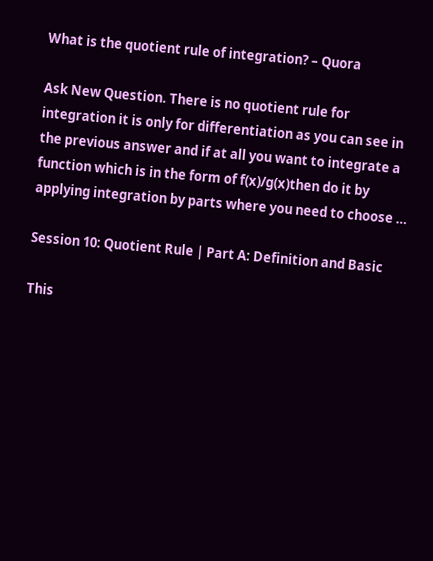What is the quotient rule of integration? – Quora

Ask New Question. There is no quotient rule for integration it is only for differentiation as you can see in the previous answer and if at all you want to integrate a function which is in the form of f(x)/g(x)then do it by applying integration by parts where you need to choose …

Session 10: Quotient Rule | Part A: Definition and Basic

This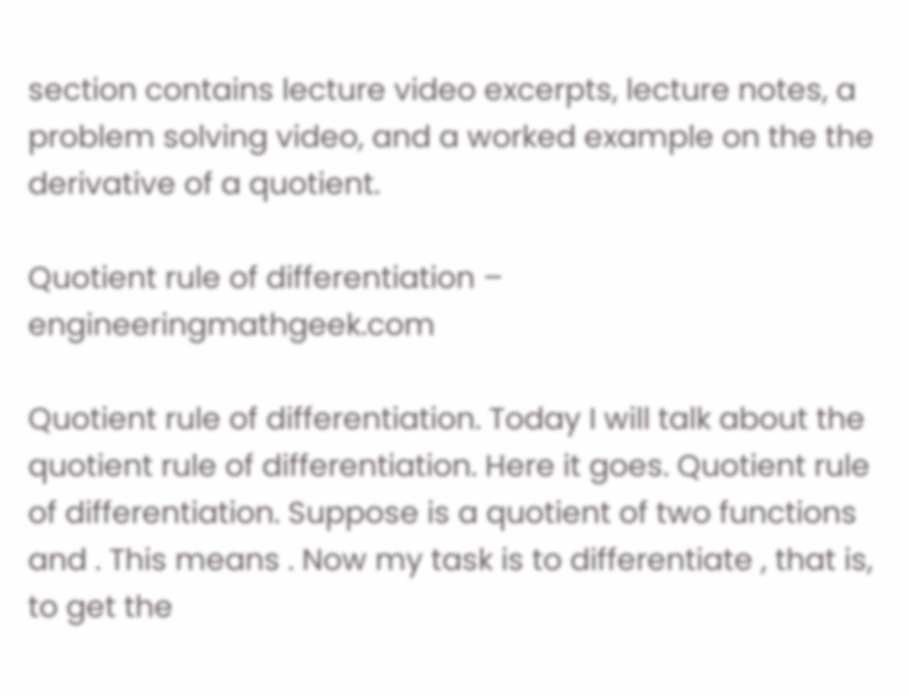section contains lecture video excerpts, lecture notes, a problem solving video, and a worked example on the the derivative of a quotient.

Quotient rule of differentiation – engineeringmathgeek.com

Quotient rule of differentiation. Today I will talk about the quotient rule of differentiation. Here it goes. Quotient rule of differentiation. Suppose is a quotient of two functions and . This means . Now my task is to differentiate , that is, to get the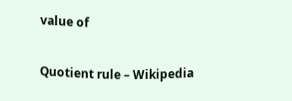value of

Quotient rule – Wikipedia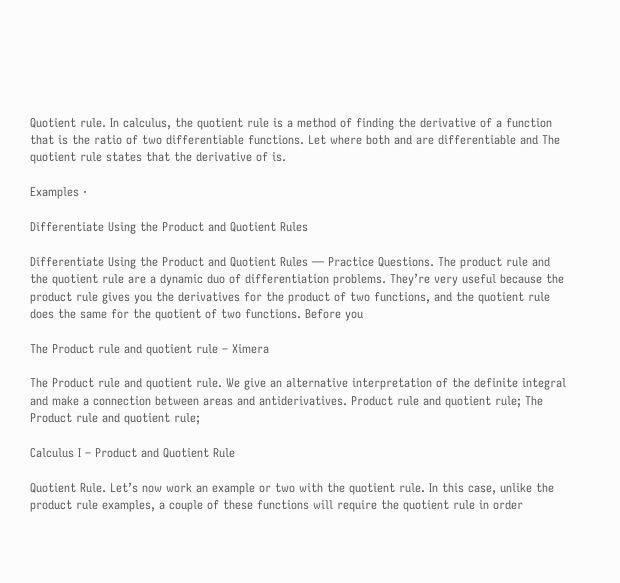Quotient rule. In calculus, the quotient rule is a method of finding the derivative of a function that is the ratio of two differentiable functions. Let where both and are differentiable and The quotient rule states that the derivative of is.

Examples ·

Differentiate Using the Product and Quotient Rules

Differentiate Using the Product and Quotient Rules — Practice Questions. The product rule and the quotient rule are a dynamic duo of differentiation problems. They’re very useful because the product rule gives you the derivatives for the product of two functions, and the quotient rule does the same for the quotient of two functions. Before you

The Product rule and quotient rule – Ximera

The Product rule and quotient rule. We give an alternative interpretation of the definite integral and make a connection between areas and antiderivatives. Product rule and quotient rule; The Product rule and quotient rule;

Calculus I – Product and Quotient Rule

Quotient Rule. Let’s now work an example or two with the quotient rule. In this case, unlike the product rule examples, a couple of these functions will require the quotient rule in order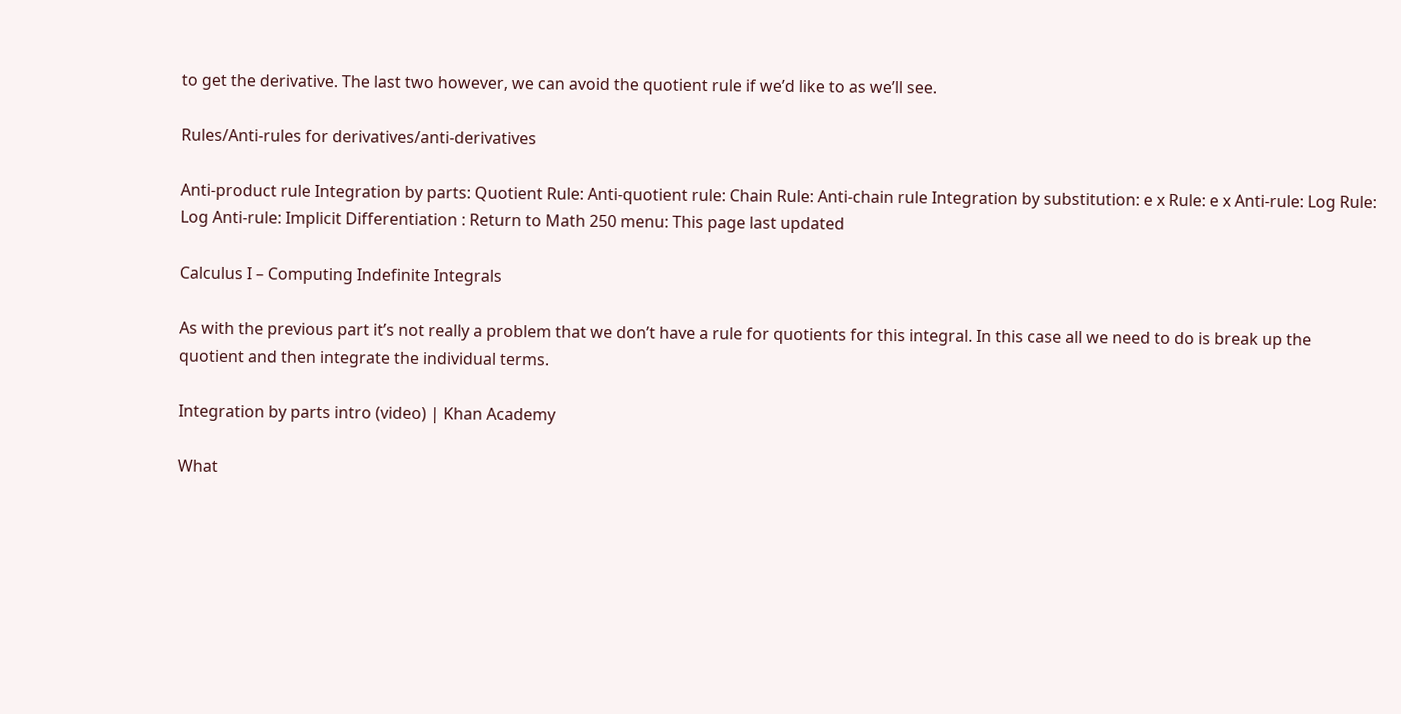to get the derivative. The last two however, we can avoid the quotient rule if we’d like to as we’ll see.

Rules/Anti-rules for derivatives/anti-derivatives

Anti-product rule Integration by parts: Quotient Rule: Anti-quotient rule: Chain Rule: Anti-chain rule Integration by substitution: e x Rule: e x Anti-rule: Log Rule: Log Anti-rule: Implicit Differentiation : Return to Math 250 menu: This page last updated

Calculus I – Computing Indefinite Integrals

As with the previous part it’s not really a problem that we don’t have a rule for quotients for this integral. In this case all we need to do is break up the quotient and then integrate the individual terms.

Integration by parts intro (video) | Khan Academy

What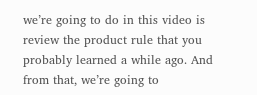we’re going to do in this video is review the product rule that you probably learned a while ago. And from that, we’re going to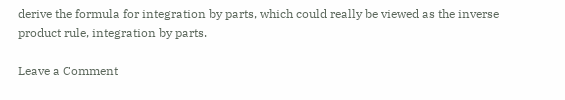derive the formula for integration by parts, which could really be viewed as the inverse product rule, integration by parts.

Leave a Comment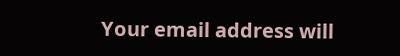Your email address will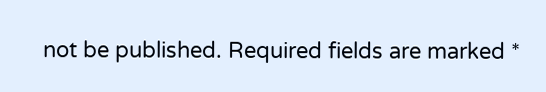not be published. Required fields are marked *